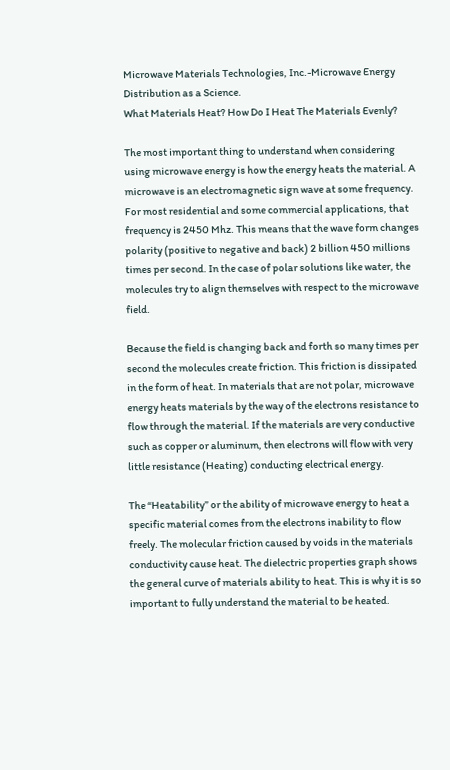Microwave Materials Technologies, Inc.-Microwave Energy Distribution as a Science.
What Materials Heat? How Do I Heat The Materials Evenly?

The most important thing to understand when considering using microwave energy is how the energy heats the material. A microwave is an electromagnetic sign wave at some frequency. For most residential and some commercial applications, that frequency is 2450 Mhz. This means that the wave form changes polarity (positive to negative and back) 2 billion 450 millions times per second. In the case of polar solutions like water, the molecules try to align themselves with respect to the microwave field.

Because the field is changing back and forth so many times per second the molecules create friction. This friction is dissipated in the form of heat. In materials that are not polar, microwave energy heats materials by the way of the electrons resistance to flow through the material. If the materials are very conductive such as copper or aluminum, then electrons will flow with very little resistance (Heating) conducting electrical energy.

The “Heatability” or the ability of microwave energy to heat a specific material comes from the electrons inability to flow freely. The molecular friction caused by voids in the materials conductivity cause heat. The dielectric properties graph shows the general curve of materials ability to heat. This is why it is so important to fully understand the material to be heated.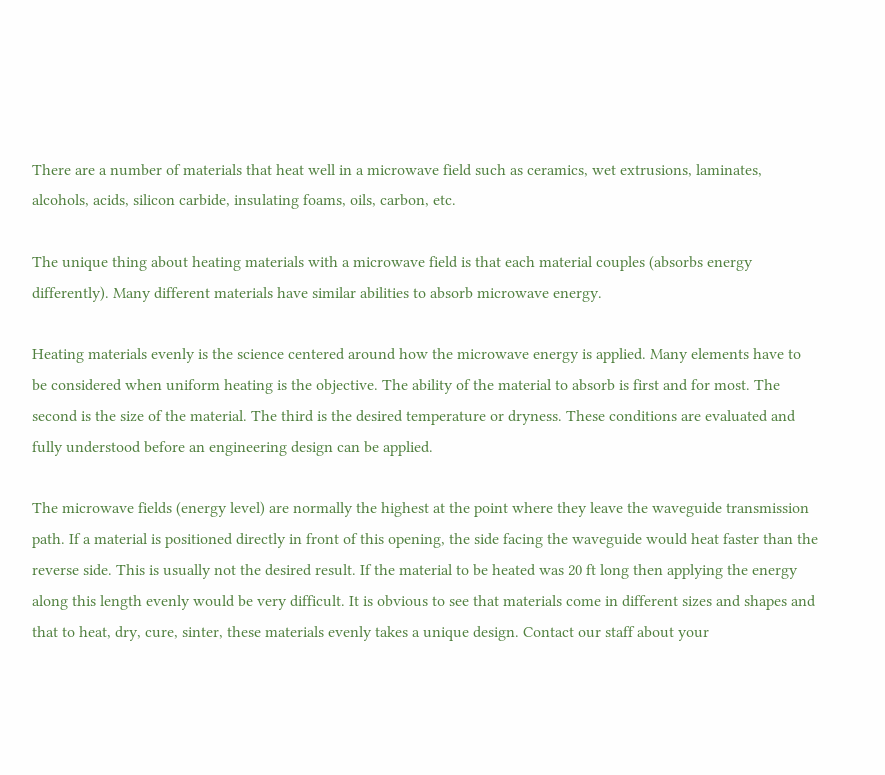There are a number of materials that heat well in a microwave field such as ceramics, wet extrusions, laminates, alcohols, acids, silicon carbide, insulating foams, oils, carbon, etc.

The unique thing about heating materials with a microwave field is that each material couples (absorbs energy differently). Many different materials have similar abilities to absorb microwave energy.

Heating materials evenly is the science centered around how the microwave energy is applied. Many elements have to be considered when uniform heating is the objective. The ability of the material to absorb is first and for most. The second is the size of the material. The third is the desired temperature or dryness. These conditions are evaluated and fully understood before an engineering design can be applied.

The microwave fields (energy level) are normally the highest at the point where they leave the waveguide transmission path. If a material is positioned directly in front of this opening, the side facing the waveguide would heat faster than the reverse side. This is usually not the desired result. If the material to be heated was 20 ft long then applying the energy along this length evenly would be very difficult. It is obvious to see that materials come in different sizes and shapes and that to heat, dry, cure, sinter, these materials evenly takes a unique design. Contact our staff about your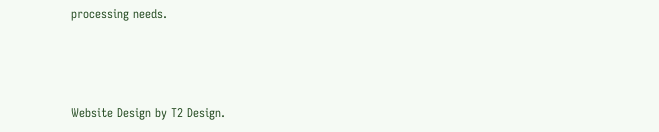processing needs.



Website Design by T2 Design.